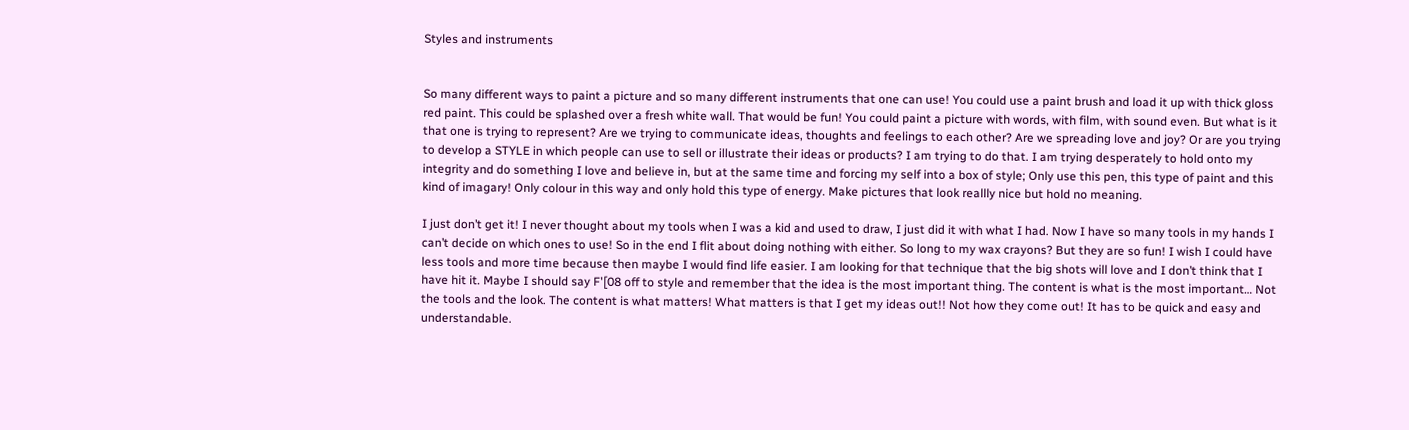Styles and instruments


So many different ways to paint a picture and so many different instruments that one can use! You could use a paint brush and load it up with thick gloss red paint. This could be splashed over a fresh white wall. That would be fun! You could paint a picture with words, with film, with sound even. But what is it that one is trying to represent? Are we trying to communicate ideas, thoughts and feelings to each other? Are we spreading love and joy? Or are you trying to develop a STYLE in which people can use to sell or illustrate their ideas or products? I am trying to do that. I am trying desperately to hold onto my integrity and do something I love and believe in, but at the same time and forcing my self into a box of style; Only use this pen, this type of paint and this kind of imagary! Only colour in this way and only hold this type of energy. Make pictures that look reallly nice but hold no meaning.

I just don’t get it! I never thought about my tools when I was a kid and used to draw, I just did it with what I had. Now I have so many tools in my hands I can’t decide on which ones to use! So in the end I flit about doing nothing with either. So long to my wax crayons? But they are so fun! I wish I could have less tools and more time because then maybe I would find life easier. I am looking for that technique that the big shots will love and I don’t think that I have hit it. Maybe I should say F'[08 off to style and remember that the idea is the most important thing. The content is what is the most important… Not the tools and the look. The content is what matters! What matters is that I get my ideas out!! Not how they come out! It has to be quick and easy and understandable.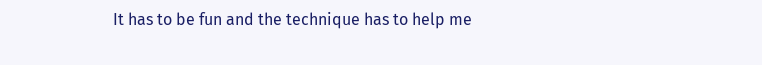It has to be fun and the technique has to help me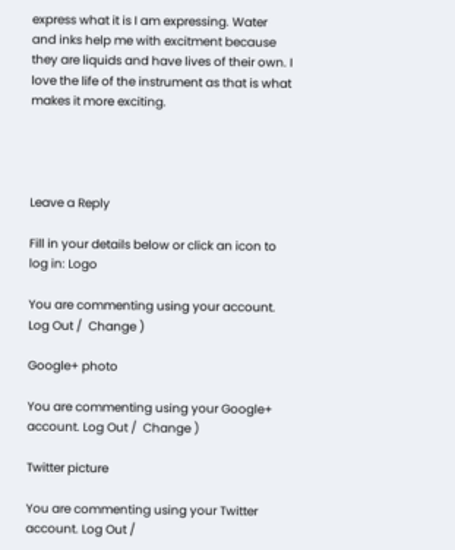express what it is I am expressing. Water and inks help me with excitment because they are liquids and have lives of their own. I love the life of the instrument as that is what makes it more exciting.




Leave a Reply

Fill in your details below or click an icon to log in: Logo

You are commenting using your account. Log Out /  Change )

Google+ photo

You are commenting using your Google+ account. Log Out /  Change )

Twitter picture

You are commenting using your Twitter account. Log Out /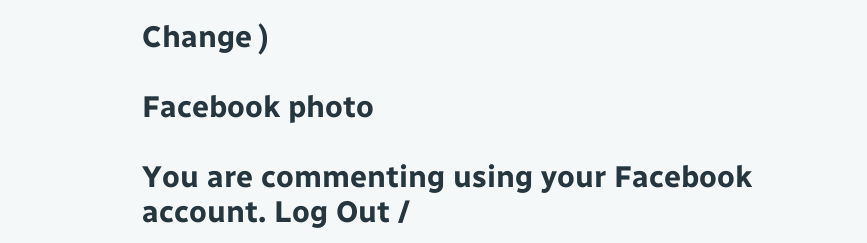Change )

Facebook photo

You are commenting using your Facebook account. Log Out /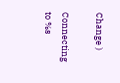Change )

Connecting to %s